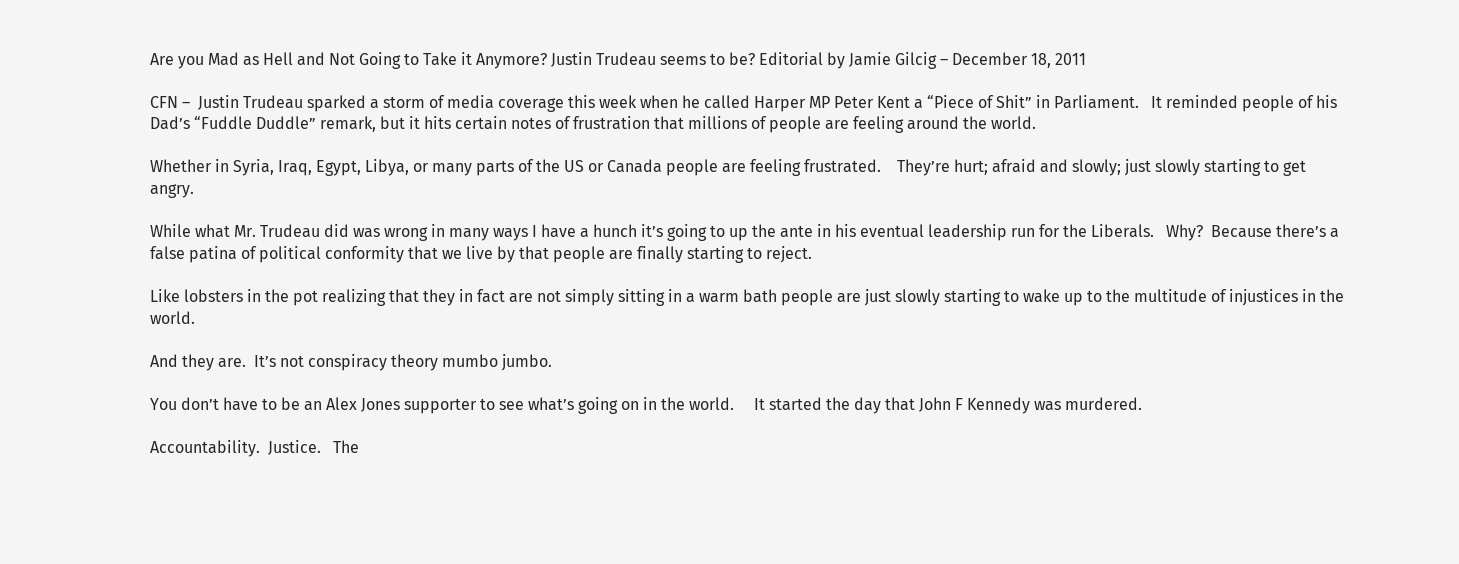Are you Mad as Hell and Not Going to Take it Anymore? Justin Trudeau seems to be? Editorial by Jamie Gilcig – December 18, 2011

CFN –  Justin Trudeau sparked a storm of media coverage this week when he called Harper MP Peter Kent a “Piece of Shit” in Parliament.   It reminded people of his Dad’s “Fuddle Duddle” remark, but it hits certain notes of frustration that millions of people are feeling around the world.

Whether in Syria, Iraq, Egypt, Libya, or many parts of the US or Canada people are feeling frustrated.    They’re hurt; afraid and slowly; just slowly starting to get angry.

While what Mr. Trudeau did was wrong in many ways I have a hunch it’s going to up the ante in his eventual leadership run for the Liberals.   Why?  Because there’s a false patina of political conformity that we live by that people are finally starting to reject.

Like lobsters in the pot realizing that they in fact are not simply sitting in a warm bath people are just slowly starting to wake up to the multitude of injustices in the world.

And they are.  It’s not conspiracy theory mumbo jumbo.

You don’t have to be an Alex Jones supporter to see what’s going on in the world.     It started the day that John F Kennedy was murdered.

Accountability.  Justice.   The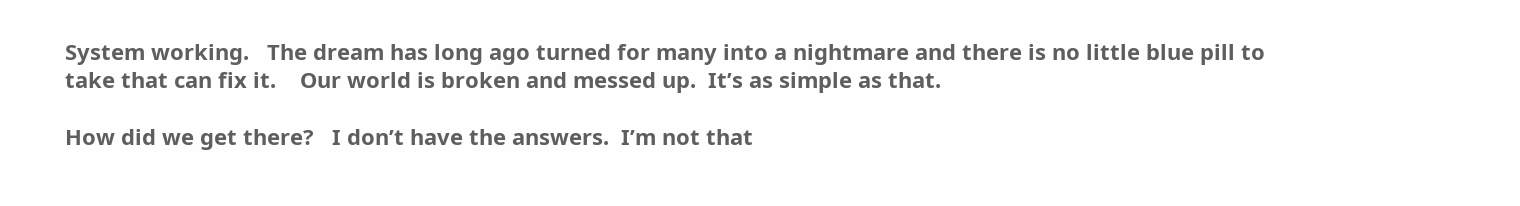System working.   The dream has long ago turned for many into a nightmare and there is no little blue pill to take that can fix it.    Our world is broken and messed up.  It’s as simple as that.

How did we get there?   I don’t have the answers.  I’m not that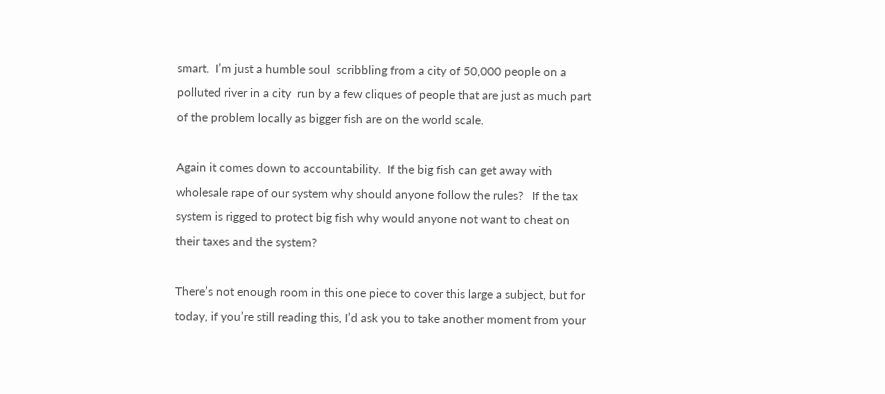smart.  I’m just a humble soul  scribbling from a city of 50,000 people on a polluted river in a city  run by a few cliques of people that are just as much part of the problem locally as bigger fish are on the world scale.

Again it comes down to accountability.  If the big fish can get away with wholesale rape of our system why should anyone follow the rules?   If the tax system is rigged to protect big fish why would anyone not want to cheat on their taxes and the system?

There’s not enough room in this one piece to cover this large a subject, but for today, if you’re still reading this, I’d ask you to take another moment from your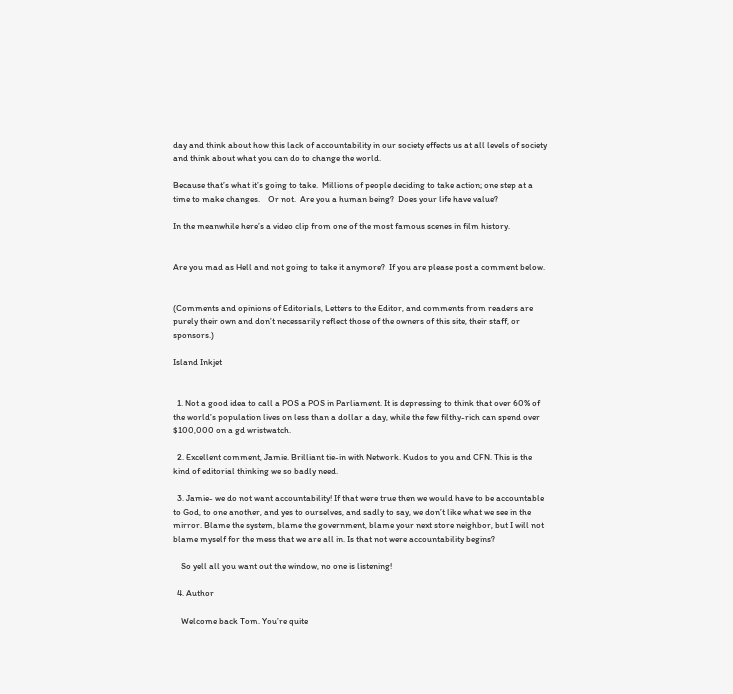day and think about how this lack of accountability in our society effects us at all levels of society and think about what you can do to change the world.

Because that’s what it’s going to take.  Millions of people deciding to take action; one step at a time to make changes.    Or not.  Are you a human being?  Does your life have value?

In the meanwhile here’s a video clip from one of the most famous scenes in film history.


Are you mad as Hell and not going to take it anymore?  If you are please post a comment below.


(Comments and opinions of Editorials, Letters to the Editor, and comments from readers are purely their own and don’t necessarily reflect those of the owners of this site, their staff, or sponsors.)

Island Inkjet


  1. Not a good idea to call a POS a POS in Parliament. It is depressing to think that over 60% of the world’s population lives on less than a dollar a day, while the few filthy-rich can spend over $100,000 on a gd wristwatch.

  2. Excellent comment, Jamie. Brilliant tie-in with Network. Kudos to you and CFN. This is the kind of editorial thinking we so badly need.

  3. Jamie- we do not want accountability! If that were true then we would have to be accountable to God, to one another, and yes to ourselves, and sadly to say, we don’t like what we see in the mirror. Blame the system, blame the government, blame your next store neighbor, but I will not blame myself for the mess that we are all in. Is that not were accountability begins?

    So yell all you want out the window, no one is listening!

  4. Author

    Welcome back Tom. You’re quite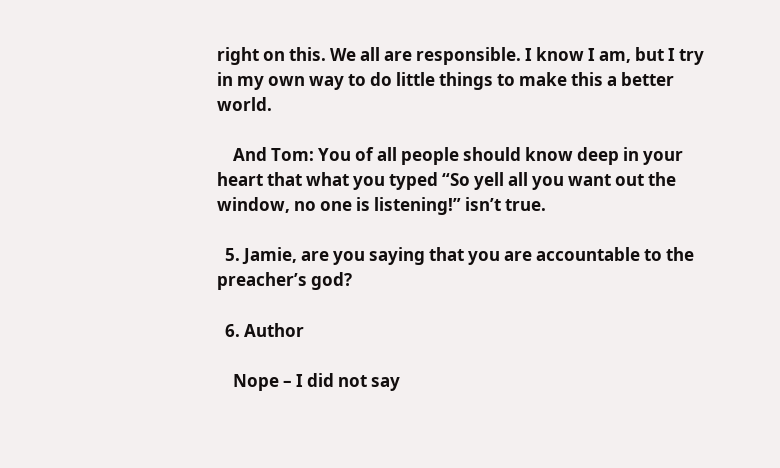right on this. We all are responsible. I know I am, but I try in my own way to do little things to make this a better world.

    And Tom: You of all people should know deep in your heart that what you typed “So yell all you want out the window, no one is listening!” isn’t true.

  5. Jamie, are you saying that you are accountable to the preacher’s god?

  6. Author

    Nope – I did not say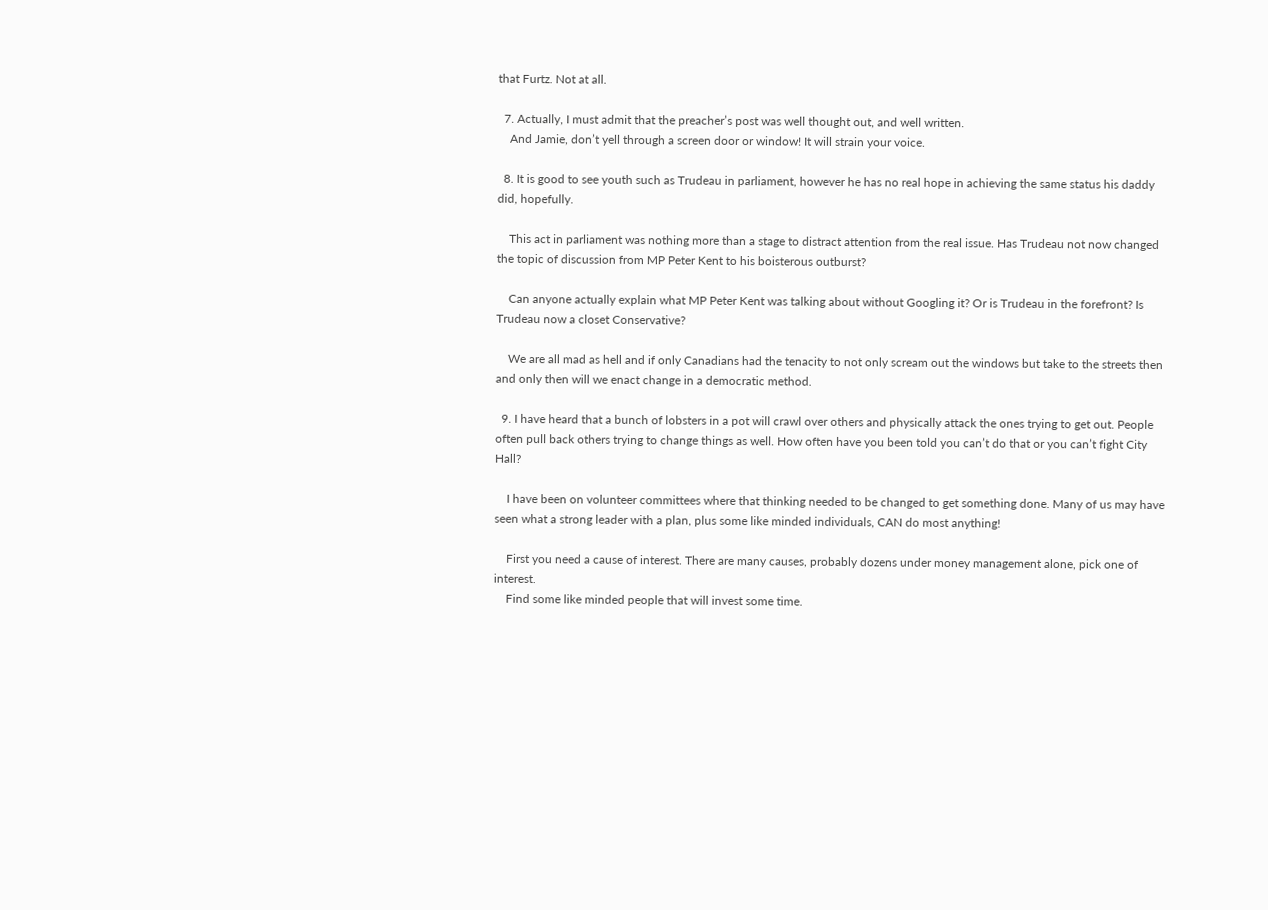that Furtz. Not at all.

  7. Actually, I must admit that the preacher’s post was well thought out, and well written.
    And Jamie, don’t yell through a screen door or window! It will strain your voice.

  8. It is good to see youth such as Trudeau in parliament, however he has no real hope in achieving the same status his daddy did, hopefully.

    This act in parliament was nothing more than a stage to distract attention from the real issue. Has Trudeau not now changed the topic of discussion from MP Peter Kent to his boisterous outburst?

    Can anyone actually explain what MP Peter Kent was talking about without Googling it? Or is Trudeau in the forefront? Is Trudeau now a closet Conservative?

    We are all mad as hell and if only Canadians had the tenacity to not only scream out the windows but take to the streets then and only then will we enact change in a democratic method.

  9. I have heard that a bunch of lobsters in a pot will crawl over others and physically attack the ones trying to get out. People often pull back others trying to change things as well. How often have you been told you can’t do that or you can’t fight City Hall?

    I have been on volunteer committees where that thinking needed to be changed to get something done. Many of us may have seen what a strong leader with a plan, plus some like minded individuals, CAN do most anything!

    First you need a cause of interest. There are many causes, probably dozens under money management alone, pick one of interest.
    Find some like minded people that will invest some time.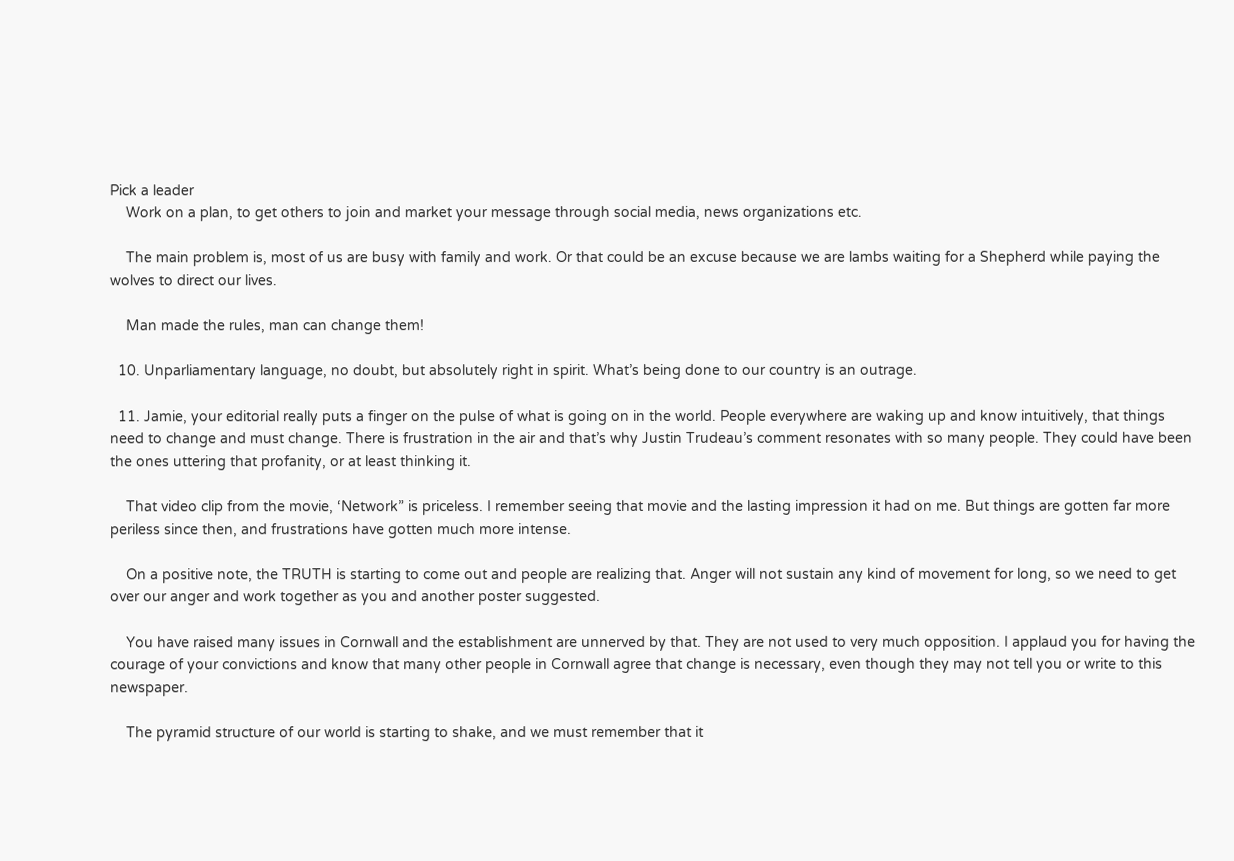Pick a leader
    Work on a plan, to get others to join and market your message through social media, news organizations etc.

    The main problem is, most of us are busy with family and work. Or that could be an excuse because we are lambs waiting for a Shepherd while paying the wolves to direct our lives.

    Man made the rules, man can change them!

  10. Unparliamentary language, no doubt, but absolutely right in spirit. What’s being done to our country is an outrage.

  11. Jamie, your editorial really puts a finger on the pulse of what is going on in the world. People everywhere are waking up and know intuitively, that things need to change and must change. There is frustration in the air and that’s why Justin Trudeau’s comment resonates with so many people. They could have been the ones uttering that profanity, or at least thinking it.

    That video clip from the movie, ‘Network” is priceless. I remember seeing that movie and the lasting impression it had on me. But things are gotten far more periless since then, and frustrations have gotten much more intense.

    On a positive note, the TRUTH is starting to come out and people are realizing that. Anger will not sustain any kind of movement for long, so we need to get over our anger and work together as you and another poster suggested.

    You have raised many issues in Cornwall and the establishment are unnerved by that. They are not used to very much opposition. I applaud you for having the courage of your convictions and know that many other people in Cornwall agree that change is necessary, even though they may not tell you or write to this newspaper.

    The pyramid structure of our world is starting to shake, and we must remember that it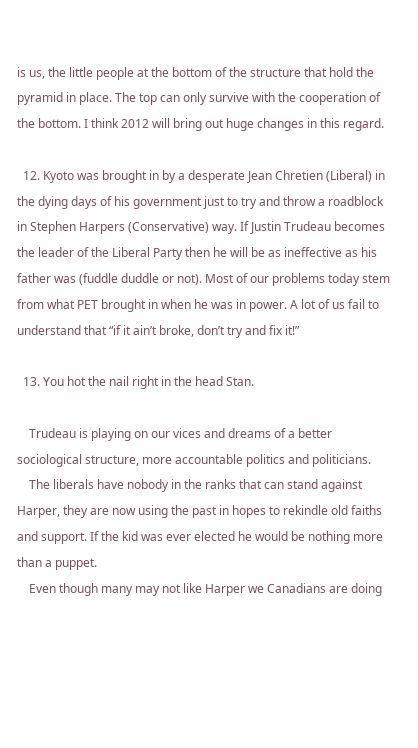is us, the little people at the bottom of the structure that hold the pyramid in place. The top can only survive with the cooperation of the bottom. I think 2012 will bring out huge changes in this regard.

  12. Kyoto was brought in by a desperate Jean Chretien (Liberal) in the dying days of his government just to try and throw a roadblock in Stephen Harpers (Conservative) way. If Justin Trudeau becomes the leader of the Liberal Party then he will be as ineffective as his father was (fuddle duddle or not). Most of our problems today stem from what PET brought in when he was in power. A lot of us fail to understand that “if it ain’t broke, don’t try and fix it!”

  13. You hot the nail right in the head Stan.

    Trudeau is playing on our vices and dreams of a better sociological structure, more accountable politics and politicians.
    The liberals have nobody in the ranks that can stand against Harper, they are now using the past in hopes to rekindle old faiths and support. If the kid was ever elected he would be nothing more than a puppet.
    Even though many may not like Harper we Canadians are doing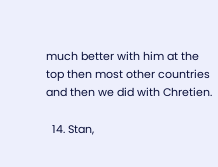much better with him at the top then most other countries and then we did with Chretien.

  14. Stan,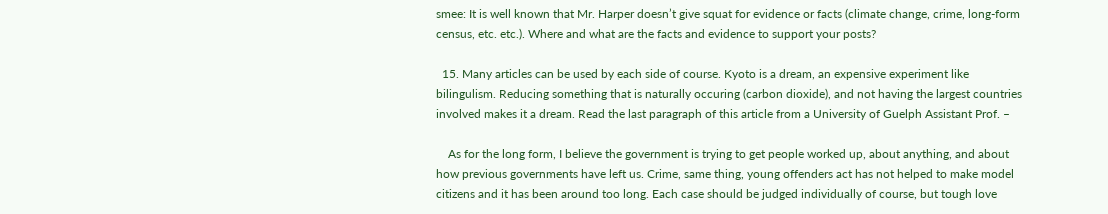smee: It is well known that Mr. Harper doesn’t give squat for evidence or facts (climate change, crime, long-form census, etc. etc.). Where and what are the facts and evidence to support your posts?

  15. Many articles can be used by each side of course. Kyoto is a dream, an expensive experiment like bilingulism. Reducing something that is naturally occuring (carbon dioxide), and not having the largest countries involved makes it a dream. Read the last paragraph of this article from a University of Guelph Assistant Prof. –

    As for the long form, I believe the government is trying to get people worked up, about anything, and about how previous governments have left us. Crime, same thing, young offenders act has not helped to make model citizens and it has been around too long. Each case should be judged individually of course, but tough love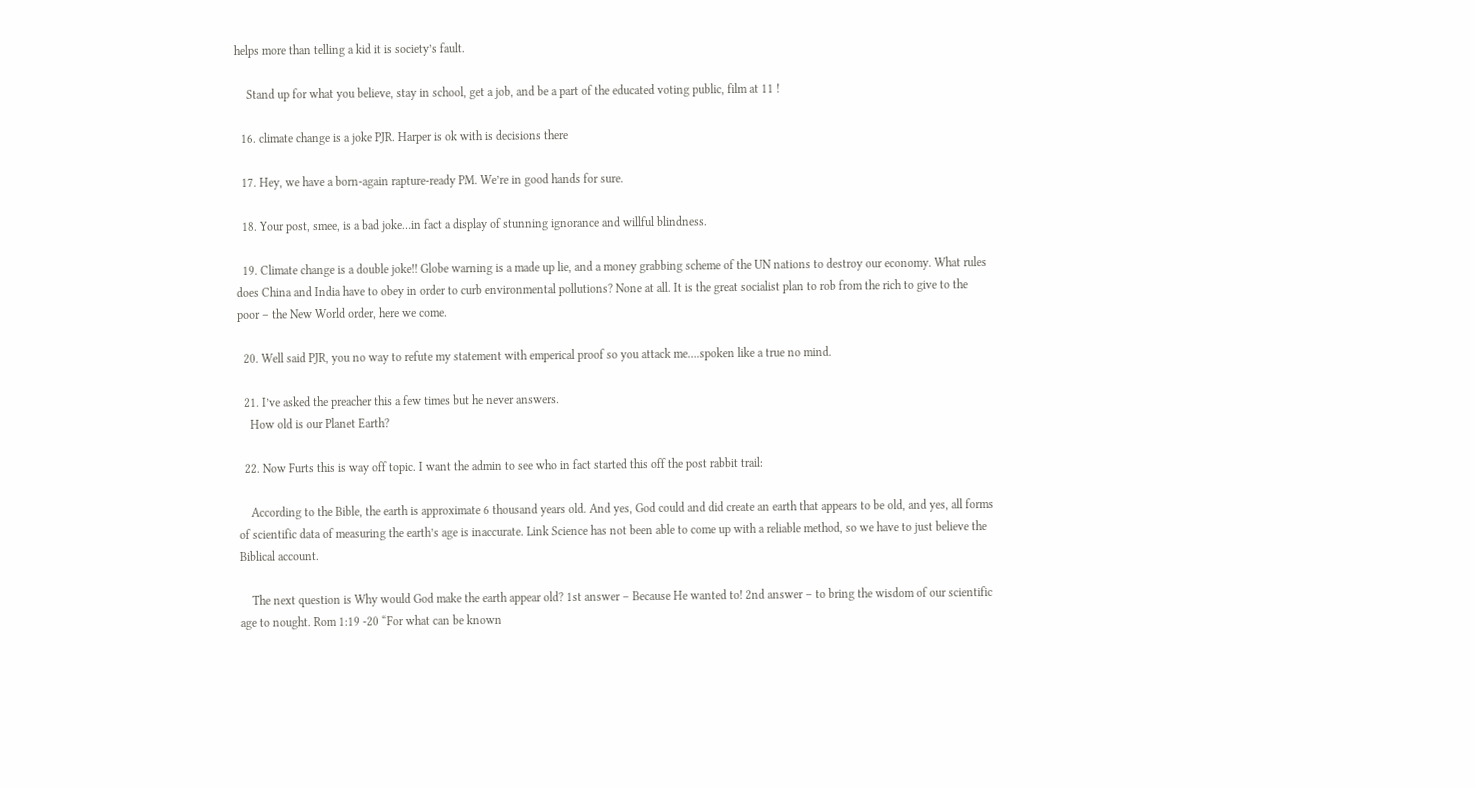helps more than telling a kid it is society’s fault.

    Stand up for what you believe, stay in school, get a job, and be a part of the educated voting public, film at 11 !

  16. climate change is a joke PJR. Harper is ok with is decisions there

  17. Hey, we have a born-again rapture-ready PM. We’re in good hands for sure.

  18. Your post, smee, is a bad joke…in fact a display of stunning ignorance and willful blindness.

  19. Climate change is a double joke!! Globe warning is a made up lie, and a money grabbing scheme of the UN nations to destroy our economy. What rules does China and India have to obey in order to curb environmental pollutions? None at all. It is the great socialist plan to rob from the rich to give to the poor – the New World order, here we come.

  20. Well said PJR, you no way to refute my statement with emperical proof so you attack me….spoken like a true no mind.

  21. I’ve asked the preacher this a few times but he never answers.
    How old is our Planet Earth?

  22. Now Furts this is way off topic. I want the admin to see who in fact started this off the post rabbit trail:

    According to the Bible, the earth is approximate 6 thousand years old. And yes, God could and did create an earth that appears to be old, and yes, all forms of scientific data of measuring the earth’s age is inaccurate. Link Science has not been able to come up with a reliable method, so we have to just believe the Biblical account.

    The next question is Why would God make the earth appear old? 1st answer – Because He wanted to! 2nd answer – to bring the wisdom of our scientific age to nought. Rom 1:19 -20 “For what can be known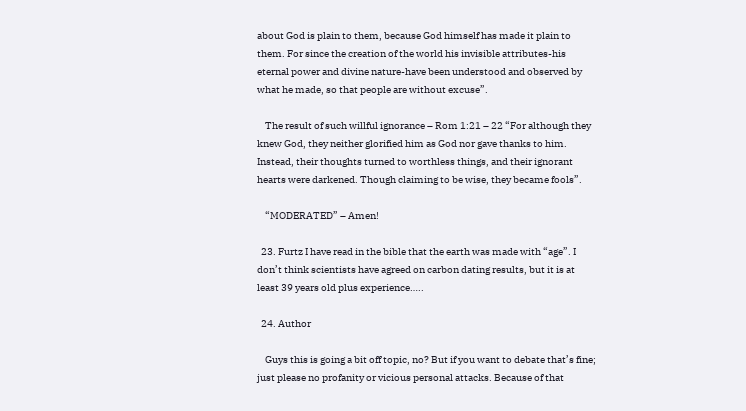about God is plain to them, because God himself has made it plain to them. For since the creation of the world his invisible attributes-his eternal power and divine nature-have been understood and observed by what he made, so that people are without excuse”.

    The result of such willful ignorance – Rom 1:21 – 22 “For although they knew God, they neither glorified him as God nor gave thanks to him. Instead, their thoughts turned to worthless things, and their ignorant hearts were darkened. Though claiming to be wise, they became fools”.

    “MODERATED” – Amen!

  23. Furtz I have read in the bible that the earth was made with “age”. I don’t think scientists have agreed on carbon dating results, but it is at least 39 years old plus experience…..

  24. Author

    Guys this is going a bit off topic, no? But if you want to debate that’s fine; just please no profanity or vicious personal attacks. Because of that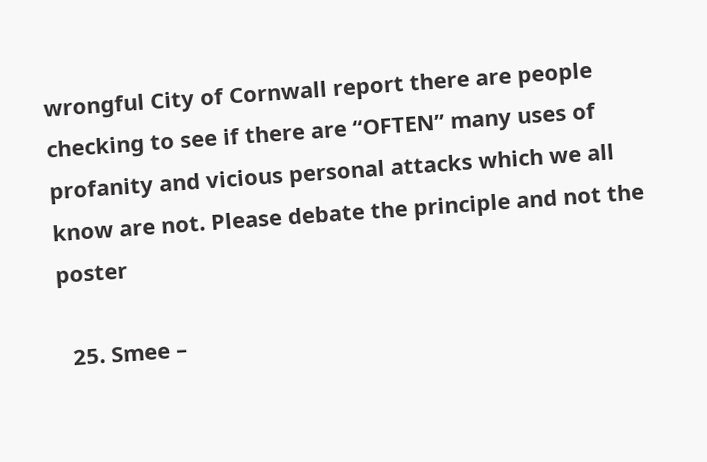wrongful City of Cornwall report there are people checking to see if there are “OFTEN” many uses of profanity and vicious personal attacks which we all know are not. Please debate the principle and not the poster

  25. Smee –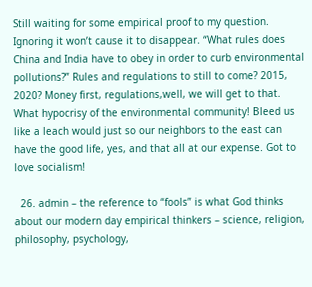Still waiting for some empirical proof to my question. Ignoring it won’t cause it to disappear. “What rules does China and India have to obey in order to curb environmental pollutions?” Rules and regulations to still to come? 2015, 2020? Money first, regulations,well, we will get to that. What hypocrisy of the environmental community! Bleed us like a leach would just so our neighbors to the east can have the good life, yes, and that all at our expense. Got to love socialism!

  26. admin – the reference to “fools” is what God thinks about our modern day empirical thinkers – science, religion, philosophy, psychology,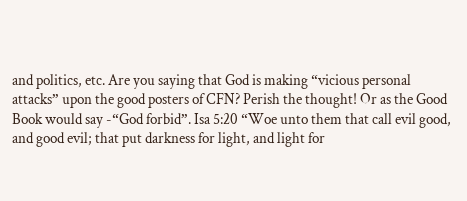and politics, etc. Are you saying that God is making “vicious personal attacks” upon the good posters of CFN? Perish the thought! Or as the Good Book would say -“God forbid”. Isa 5:20 “Woe unto them that call evil good, and good evil; that put darkness for light, and light for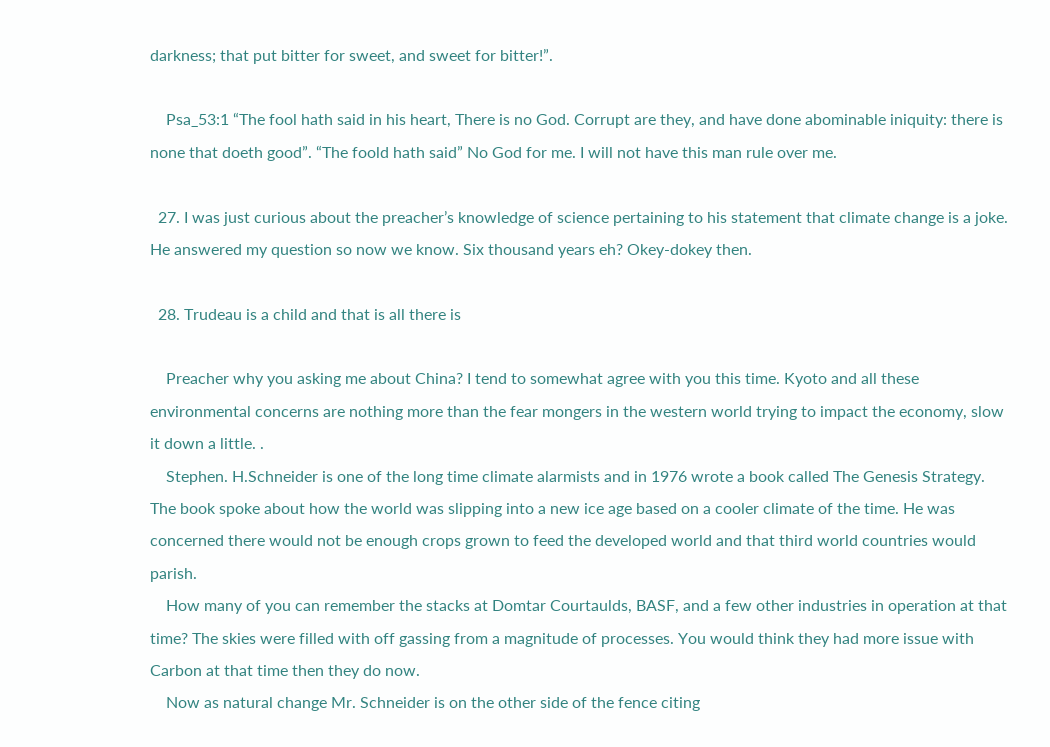darkness; that put bitter for sweet, and sweet for bitter!”.

    Psa_53:1 “The fool hath said in his heart, There is no God. Corrupt are they, and have done abominable iniquity: there is none that doeth good”. “The foold hath said” No God for me. I will not have this man rule over me.

  27. I was just curious about the preacher’s knowledge of science pertaining to his statement that climate change is a joke. He answered my question so now we know. Six thousand years eh? Okey-dokey then.

  28. Trudeau is a child and that is all there is

    Preacher why you asking me about China? I tend to somewhat agree with you this time. Kyoto and all these environmental concerns are nothing more than the fear mongers in the western world trying to impact the economy, slow it down a little. .
    Stephen. H.Schneider is one of the long time climate alarmists and in 1976 wrote a book called The Genesis Strategy. The book spoke about how the world was slipping into a new ice age based on a cooler climate of the time. He was concerned there would not be enough crops grown to feed the developed world and that third world countries would parish.
    How many of you can remember the stacks at Domtar Courtaulds, BASF, and a few other industries in operation at that time? The skies were filled with off gassing from a magnitude of processes. You would think they had more issue with Carbon at that time then they do now.
    Now as natural change Mr. Schneider is on the other side of the fence citing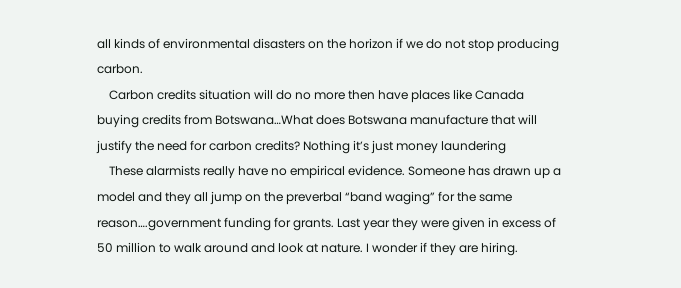all kinds of environmental disasters on the horizon if we do not stop producing carbon.
    Carbon credits situation will do no more then have places like Canada buying credits from Botswana…What does Botswana manufacture that will justify the need for carbon credits? Nothing it’s just money laundering
    These alarmists really have no empirical evidence. Someone has drawn up a model and they all jump on the preverbal “band waging” for the same reason….government funding for grants. Last year they were given in excess of 50 million to walk around and look at nature. I wonder if they are hiring.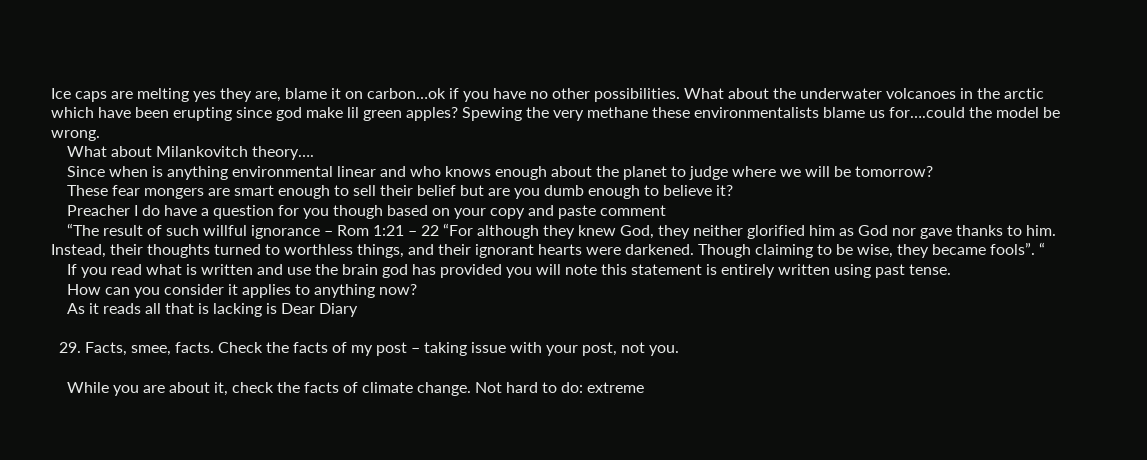Ice caps are melting yes they are, blame it on carbon…ok if you have no other possibilities. What about the underwater volcanoes in the arctic which have been erupting since god make lil green apples? Spewing the very methane these environmentalists blame us for….could the model be wrong.
    What about Milankovitch theory….
    Since when is anything environmental linear and who knows enough about the planet to judge where we will be tomorrow?
    These fear mongers are smart enough to sell their belief but are you dumb enough to believe it?
    Preacher I do have a question for you though based on your copy and paste comment
    “The result of such willful ignorance – Rom 1:21 – 22 “For although they knew God, they neither glorified him as God nor gave thanks to him. Instead, their thoughts turned to worthless things, and their ignorant hearts were darkened. Though claiming to be wise, they became fools”. “
    If you read what is written and use the brain god has provided you will note this statement is entirely written using past tense.
    How can you consider it applies to anything now?
    As it reads all that is lacking is Dear Diary

  29. Facts, smee, facts. Check the facts of my post – taking issue with your post, not you.

    While you are about it, check the facts of climate change. Not hard to do: extreme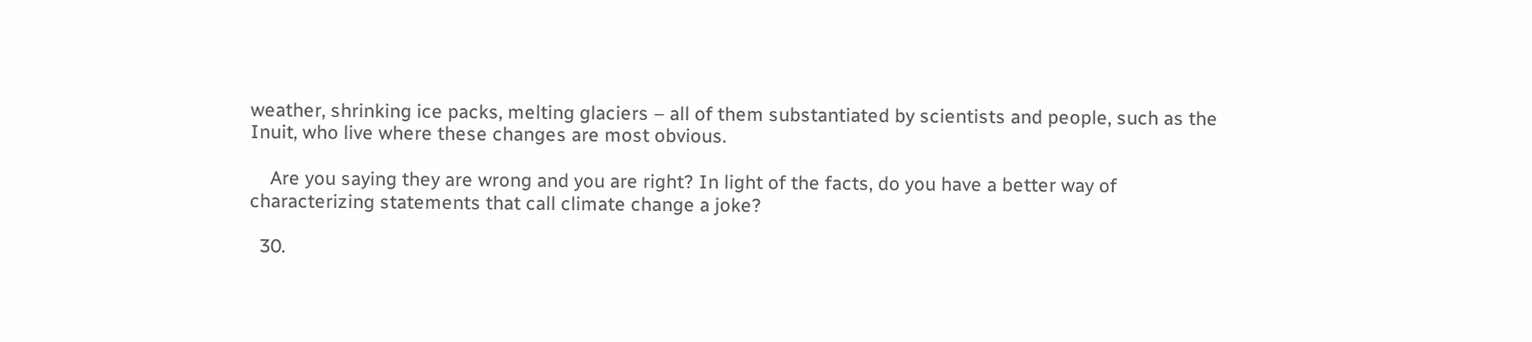weather, shrinking ice packs, melting glaciers – all of them substantiated by scientists and people, such as the Inuit, who live where these changes are most obvious.

    Are you saying they are wrong and you are right? In light of the facts, do you have a better way of characterizing statements that call climate change a joke?

  30.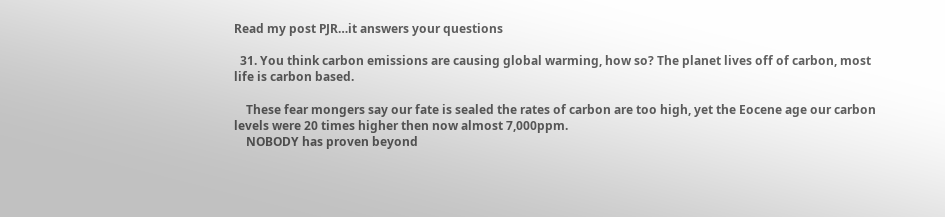Read my post PJR…it answers your questions

  31. You think carbon emissions are causing global warming, how so? The planet lives off of carbon, most life is carbon based.

    These fear mongers say our fate is sealed the rates of carbon are too high, yet the Eocene age our carbon levels were 20 times higher then now almost 7,000ppm.
    NOBODY has proven beyond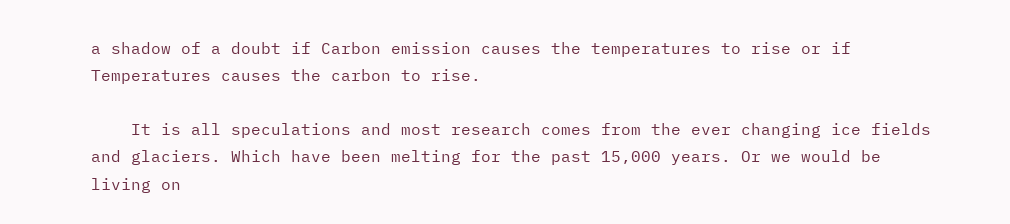a shadow of a doubt if Carbon emission causes the temperatures to rise or if Temperatures causes the carbon to rise.

    It is all speculations and most research comes from the ever changing ice fields and glaciers. Which have been melting for the past 15,000 years. Or we would be living on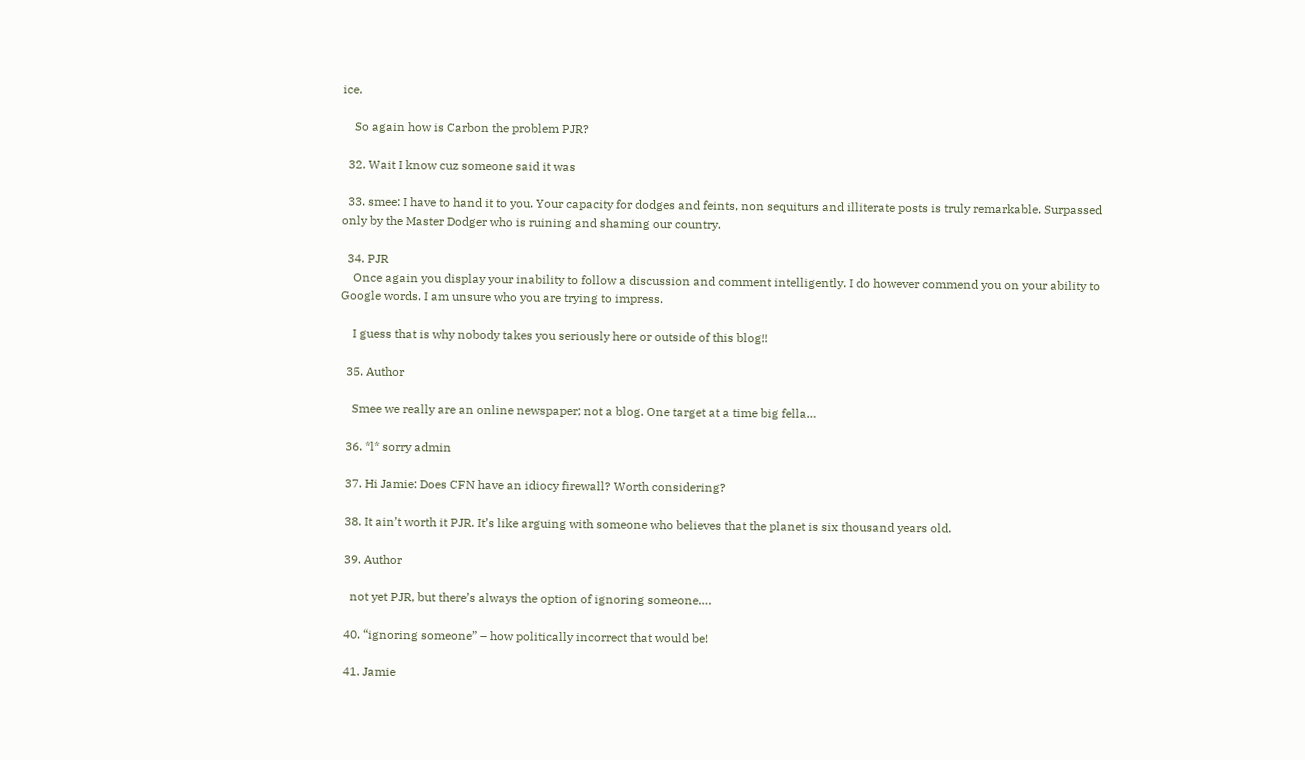ice.

    So again how is Carbon the problem PJR?

  32. Wait I know cuz someone said it was

  33. smee: I have to hand it to you. Your capacity for dodges and feints, non sequiturs and illiterate posts is truly remarkable. Surpassed only by the Master Dodger who is ruining and shaming our country.

  34. PJR
    Once again you display your inability to follow a discussion and comment intelligently. I do however commend you on your ability to Google words. I am unsure who you are trying to impress.

    I guess that is why nobody takes you seriously here or outside of this blog!!

  35. Author

    Smee we really are an online newspaper; not a blog. One target at a time big fella…

  36. *l* sorry admin

  37. Hi Jamie: Does CFN have an idiocy firewall? Worth considering?

  38. It ain’t worth it PJR. It’s like arguing with someone who believes that the planet is six thousand years old.

  39. Author

    not yet PJR, but there’s always the option of ignoring someone….

  40. “ignoring someone” – how politically incorrect that would be!

  41. Jamie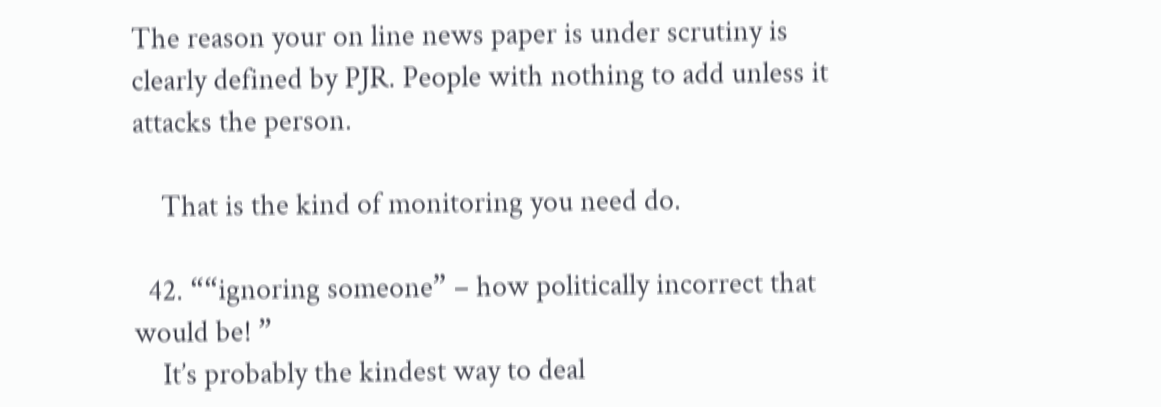The reason your on line news paper is under scrutiny is clearly defined by PJR. People with nothing to add unless it attacks the person.

    That is the kind of monitoring you need do.

  42. ““ignoring someone” – how politically incorrect that would be! ”
    It’s probably the kindest way to deal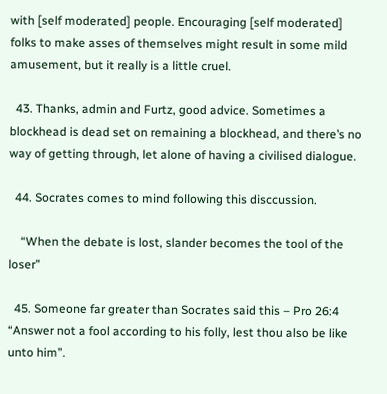with [self moderated] people. Encouraging [self moderated] folks to make asses of themselves might result in some mild amusement, but it really is a little cruel.

  43. Thanks, admin and Furtz, good advice. Sometimes a blockhead is dead set on remaining a blockhead, and there’s no way of getting through, let alone of having a civilised dialogue.

  44. Socrates comes to mind following this disccussion.

    “When the debate is lost, slander becomes the tool of the loser”

  45. Someone far greater than Socrates said this – Pro 26:4 “Answer not a fool according to his folly, lest thou also be like unto him”.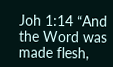Joh 1:14 “And the Word was made flesh,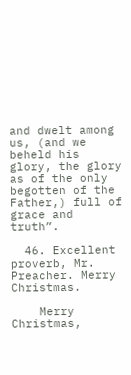and dwelt among us, (and we beheld his glory, the glory as of the only begotten of the Father,) full of grace and truth”.

  46. Excellent proverb, Mr. Preacher. Merry Christmas.

    Merry Christmas,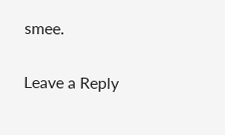smee.

Leave a Reply